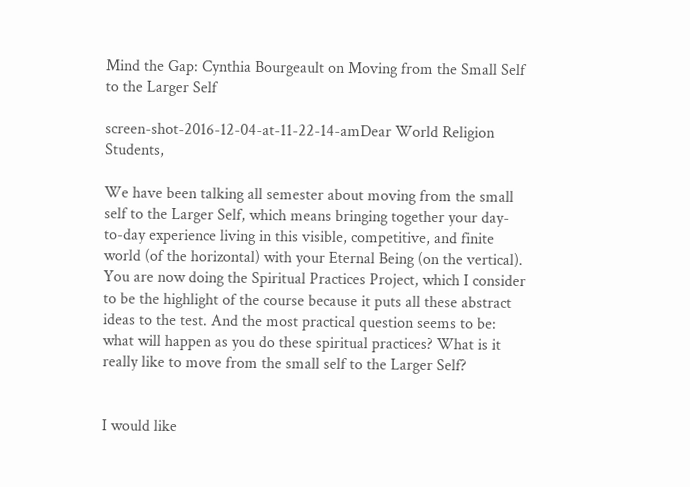Mind the Gap: Cynthia Bourgeault on Moving from the Small Self to the Larger Self

screen-shot-2016-12-04-at-11-22-14-amDear World Religion Students,

We have been talking all semester about moving from the small self to the Larger Self, which means bringing together your day-to-day experience living in this visible, competitive, and finite world (of the horizontal) with your Eternal Being (on the vertical). You are now doing the Spiritual Practices Project, which I consider to be the highlight of the course because it puts all these abstract ideas to the test. And the most practical question seems to be: what will happen as you do these spiritual practices? What is it really like to move from the small self to the Larger Self?


I would like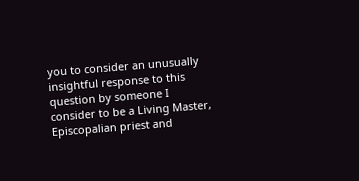you to consider an unusually insightful response to this question by someone I consider to be a Living Master, Episcopalian priest and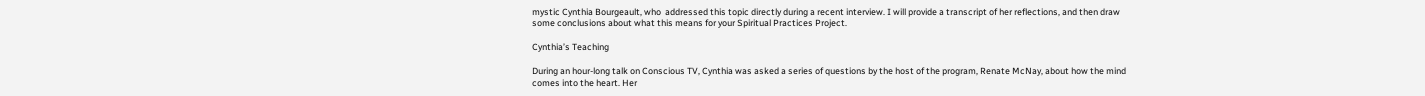mystic Cynthia Bourgeault, who  addressed this topic directly during a recent interview. I will provide a transcript of her reflections, and then draw some conclusions about what this means for your Spiritual Practices Project.

Cynthia’s Teaching

During an hour-long talk on Conscious TV, Cynthia was asked a series of questions by the host of the program, Renate McNay, about how the mind comes into the heart. Her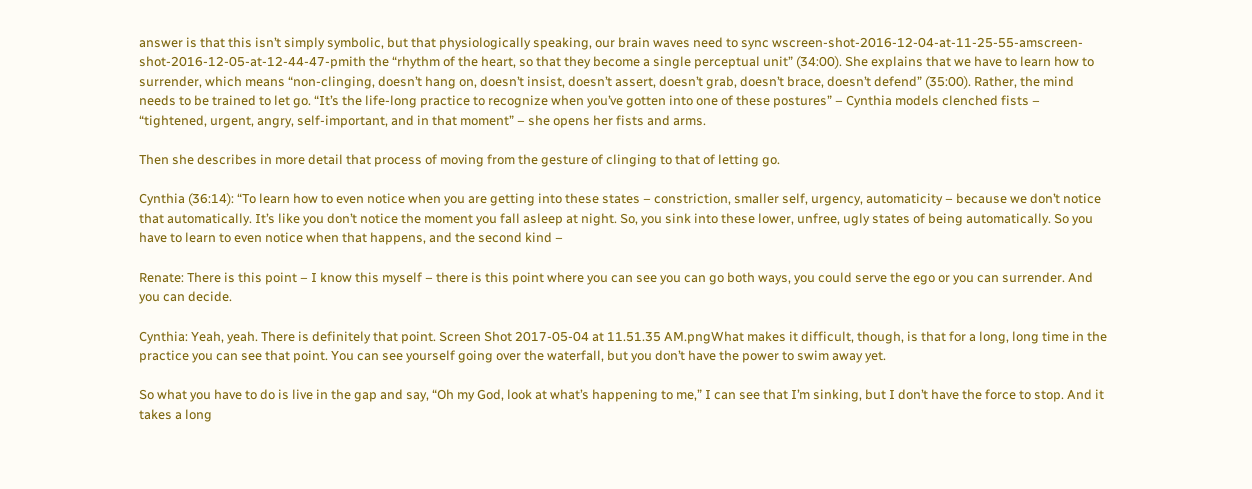answer is that this isn’t simply symbolic, but that physiologically speaking, our brain waves need to sync wscreen-shot-2016-12-04-at-11-25-55-amscreen-shot-2016-12-05-at-12-44-47-pmith the “rhythm of the heart, so that they become a single perceptual unit” (34:00). She explains that we have to learn how to surrender, which means “non-clinging, doesn’t hang on, doesn’t insist, doesn’t assert, doesn’t grab, doesn’t brace, doesn’t defend” (35:00). Rather, the mind needs to be trained to let go. “It’s the life-long practice to recognize when you’ve gotten into one of these postures” – Cynthia models clenched fists – “tightened, urgent, angry, self-important, and in that moment” – she opens her fists and arms.

Then she describes in more detail that process of moving from the gesture of clinging to that of letting go.

Cynthia (36:14): “To learn how to even notice when you are getting into these states – constriction, smaller self, urgency, automaticity – because we don’t notice that automatically. It’s like you don’t notice the moment you fall asleep at night. So, you sink into these lower, unfree, ugly states of being automatically. So you have to learn to even notice when that happens, and the second kind –

Renate: There is this point – I know this myself – there is this point where you can see you can go both ways, you could serve the ego or you can surrender. And you can decide.

Cynthia: Yeah, yeah. There is definitely that point. Screen Shot 2017-05-04 at 11.51.35 AM.pngWhat makes it difficult, though, is that for a long, long time in the practice you can see that point. You can see yourself going over the waterfall, but you don’t have the power to swim away yet.

So what you have to do is live in the gap and say, “Oh my God, look at what’s happening to me,” I can see that I’m sinking, but I don’t have the force to stop. And it takes a long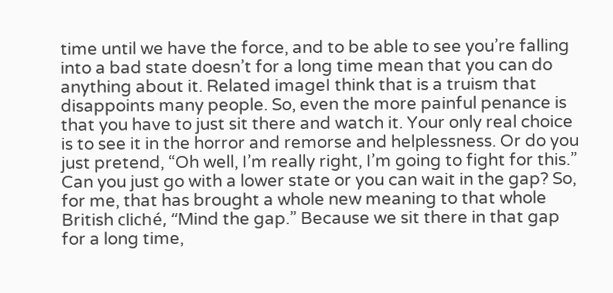time until we have the force, and to be able to see you’re falling into a bad state doesn’t for a long time mean that you can do anything about it. Related imageI think that is a truism that disappoints many people. So, even the more painful penance is that you have to just sit there and watch it. Your only real choice is to see it in the horror and remorse and helplessness. Or do you just pretend, “Oh well, I’m really right, I’m going to fight for this.” Can you just go with a lower state or you can wait in the gap? So, for me, that has brought a whole new meaning to that whole British cliché, “Mind the gap.” Because we sit there in that gap for a long time,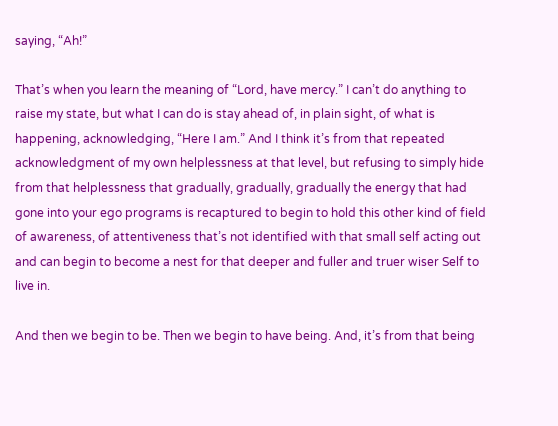saying, “Ah!”

That’s when you learn the meaning of “Lord, have mercy.” I can’t do anything to raise my state, but what I can do is stay ahead of, in plain sight, of what is happening, acknowledging, “Here I am.” And I think it’s from that repeated acknowledgment of my own helplessness at that level, but refusing to simply hide from that helplessness that gradually, gradually, gradually the energy that had gone into your ego programs is recaptured to begin to hold this other kind of field of awareness, of attentiveness that’s not identified with that small self acting out and can begin to become a nest for that deeper and fuller and truer wiser Self to live in.

And then we begin to be. Then we begin to have being. And, it’s from that being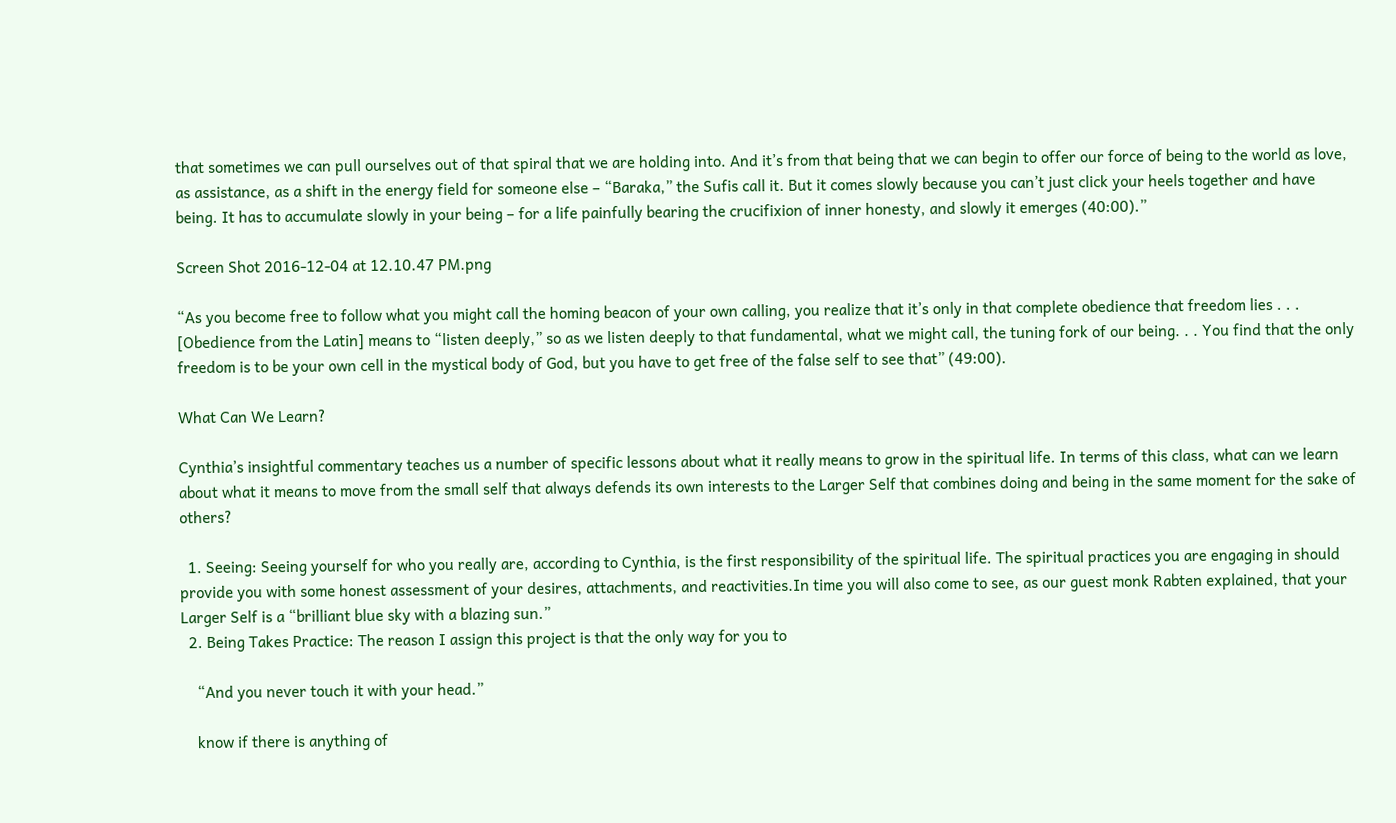that sometimes we can pull ourselves out of that spiral that we are holding into. And it’s from that being that we can begin to offer our force of being to the world as love, as assistance, as a shift in the energy field for someone else – “Baraka,” the Sufis call it. But it comes slowly because you can’t just click your heels together and have being. It has to accumulate slowly in your being – for a life painfully bearing the crucifixion of inner honesty, and slowly it emerges (40:00).”

Screen Shot 2016-12-04 at 12.10.47 PM.png

“As you become free to follow what you might call the homing beacon of your own calling, you realize that it’s only in that complete obedience that freedom lies . . . [Obedience from the Latin] means to “listen deeply,” so as we listen deeply to that fundamental, what we might call, the tuning fork of our being. . . You find that the only freedom is to be your own cell in the mystical body of God, but you have to get free of the false self to see that” (49:00).

What Can We Learn?

Cynthia’s insightful commentary teaches us a number of specific lessons about what it really means to grow in the spiritual life. In terms of this class, what can we learn about what it means to move from the small self that always defends its own interests to the Larger Self that combines doing and being in the same moment for the sake of others?

  1. Seeing: Seeing yourself for who you really are, according to Cynthia, is the first responsibility of the spiritual life. The spiritual practices you are engaging in should provide you with some honest assessment of your desires, attachments, and reactivities.In time you will also come to see, as our guest monk Rabten explained, that your Larger Self is a “brilliant blue sky with a blazing sun.”
  2. Being Takes Practice: The reason I assign this project is that the only way for you to

    “And you never touch it with your head.”

    know if there is anything of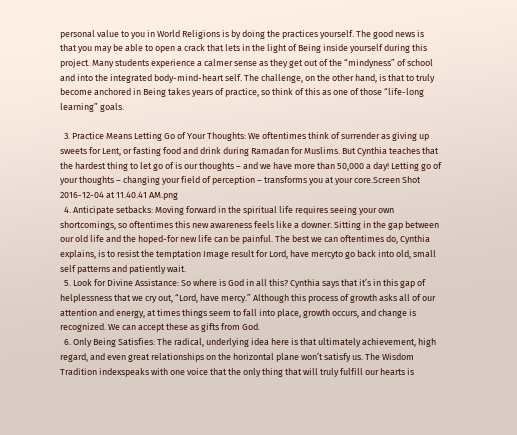personal value to you in World Religions is by doing the practices yourself. The good news is that you may be able to open a crack that lets in the light of Being inside yourself during this project. Many students experience a calmer sense as they get out of the “mindyness” of school and into the integrated body-mind-heart self. The challenge, on the other hand, is that to truly become anchored in Being takes years of practice, so think of this as one of those “life-long learning” goals.

  3. Practice Means Letting Go of Your Thoughts: We oftentimes think of surrender as giving up sweets for Lent, or fasting food and drink during Ramadan for Muslims. But Cynthia teaches that the hardest thing to let go of is our thoughts – and we have more than 50,000 a day! Letting go of your thoughts – changing your field of perception – transforms you at your core.Screen Shot 2016-12-04 at 11.40.41 AM.png
  4. Anticipate setbacks: Moving forward in the spiritual life requires seeing your own shortcomings, so oftentimes this new awareness feels like a downer. Sitting in the gap between our old life and the hoped-for new life can be painful. The best we can oftentimes do, Cynthia explains, is to resist the temptation Image result for Lord, have mercyto go back into old, small self patterns and patiently wait.
  5. Look for Divine Assistance: So where is God in all this? Cynthia says that it’s in this gap of helplessness that we cry out, “Lord, have mercy.” Although this process of growth asks all of our attention and energy, at times things seem to fall into place, growth occurs, and change is recognized. We can accept these as gifts from God.
  6. Only Being Satisfies: The radical, underlying idea here is that ultimately achievement, high regard, and even great relationships on the horizontal plane won’t satisfy us. The Wisdom Tradition indexspeaks with one voice that the only thing that will truly fulfill our hearts is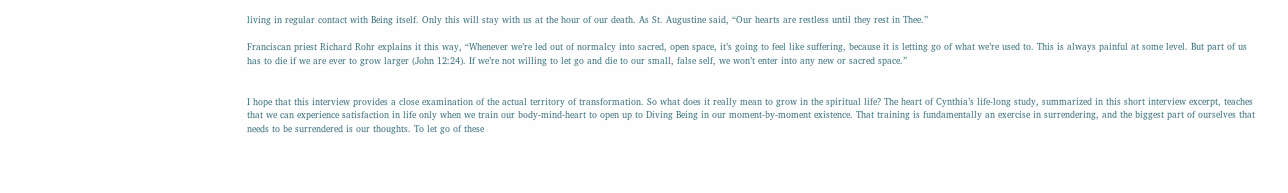living in regular contact with Being itself. Only this will stay with us at the hour of our death. As St. Augustine said, “Our hearts are restless until they rest in Thee.”

Franciscan priest Richard Rohr explains it this way, “Whenever we’re led out of normalcy into sacred, open space, it’s going to feel like suffering, because it is letting go of what we’re used to. This is always painful at some level. But part of us has to die if we are ever to grow larger (John 12:24). If we’re not willing to let go and die to our small, false self, we won’t enter into any new or sacred space.”


I hope that this interview provides a close examination of the actual territory of transformation. So what does it really mean to grow in the spiritual life? The heart of Cynthia’s life-long study, summarized in this short interview excerpt, teaches that we can experience satisfaction in life only when we train our body-mind-heart to open up to Diving Being in our moment-by-moment existence. That training is fundamentally an exercise in surrendering, and the biggest part of ourselves that needs to be surrendered is our thoughts. To let go of these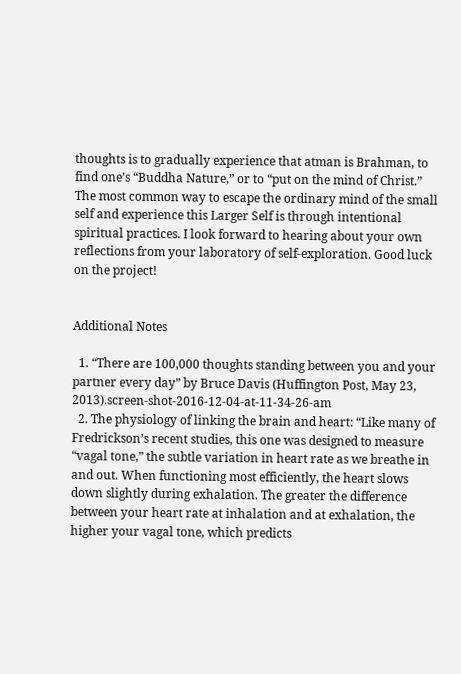thoughts is to gradually experience that atman is Brahman, to find one’s “Buddha Nature,” or to “put on the mind of Christ.” The most common way to escape the ordinary mind of the small self and experience this Larger Self is through intentional spiritual practices. I look forward to hearing about your own reflections from your laboratory of self-exploration. Good luck on the project!


Additional Notes

  1. “There are 100,000 thoughts standing between you and your partner every day” by Bruce Davis (Huffington Post, May 23, 2013).screen-shot-2016-12-04-at-11-34-26-am
  2. The physiology of linking the brain and heart: “Like many of Fredrickson’s recent studies, this one was designed to measure “vagal tone,” the subtle variation in heart rate as we breathe in and out. When functioning most efficiently, the heart slows down slightly during exhalation. The greater the difference between your heart rate at inhalation and at exhalation, the higher your vagal tone, which predicts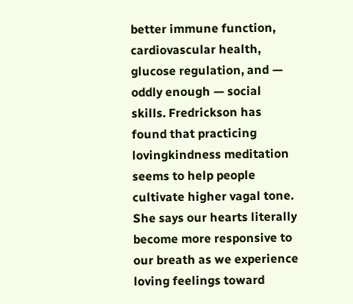better immune function, cardiovascular health, glucose regulation, and — oddly enough — social skills. Fredrickson has found that practicing lovingkindness meditation seems to help people cultivate higher vagal tone. She says our hearts literally become more responsive to our breath as we experience loving feelings toward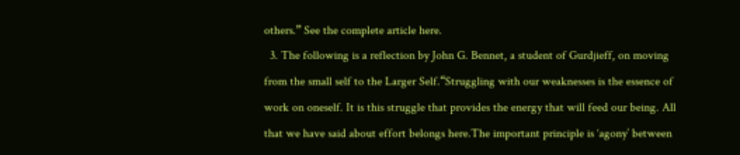others.” See the complete article here.
  3. The following is a reflection by John G. Bennet, a student of Gurdjieff, on moving from the small self to the Larger Self.“Struggling with our weaknesses is the essence of work on oneself. It is this struggle that provides the energy that will feed our being. All that we have said about effort belongs here.The important principle is ‘agony’ between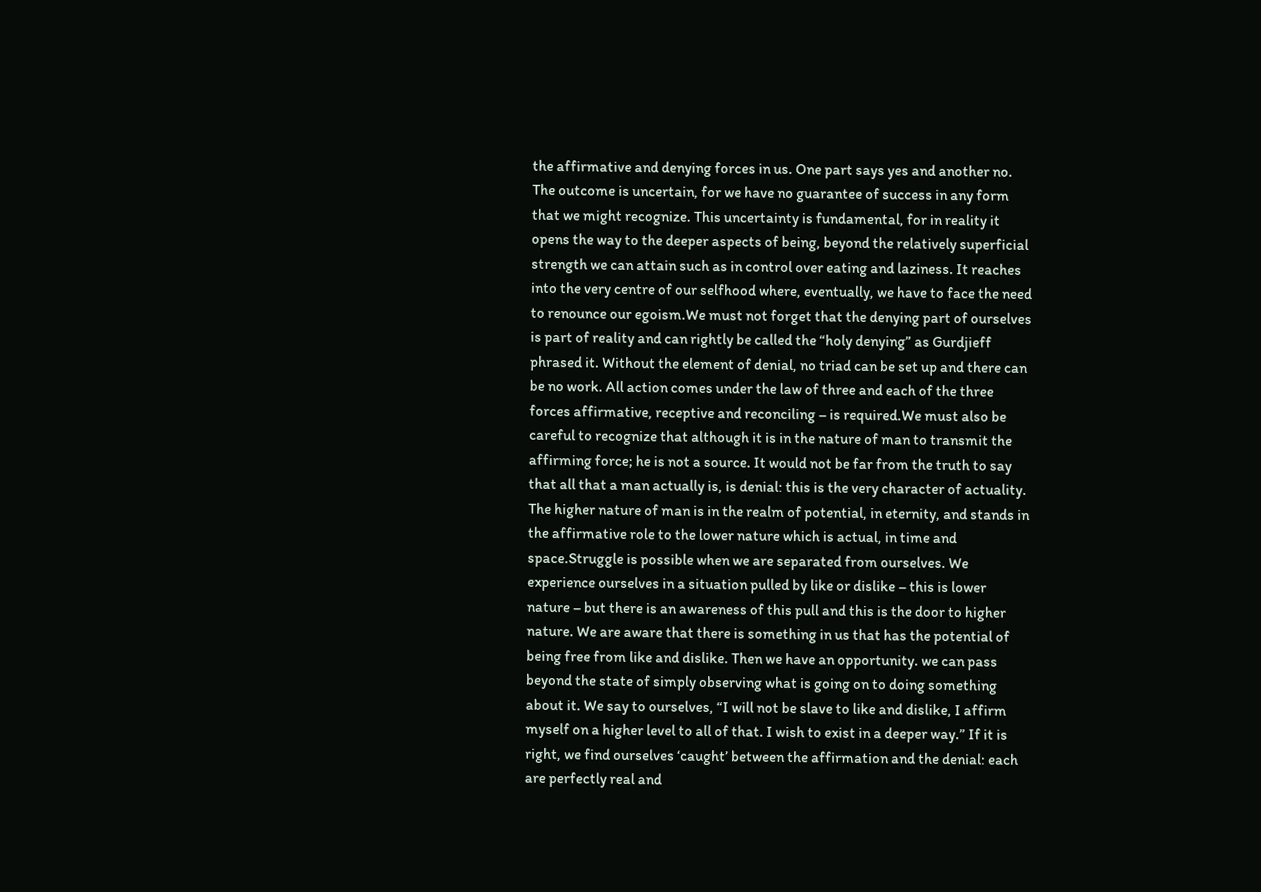the affirmative and denying forces in us. One part says yes and another no. The outcome is uncertain, for we have no guarantee of success in any form that we might recognize. This uncertainty is fundamental, for in reality it opens the way to the deeper aspects of being, beyond the relatively superficial strength we can attain such as in control over eating and laziness. It reaches into the very centre of our selfhood where, eventually, we have to face the need to renounce our egoism.We must not forget that the denying part of ourselves is part of reality and can rightly be called the “holy denying” as Gurdjieff phrased it. Without the element of denial, no triad can be set up and there can be no work. All action comes under the law of three and each of the three forces affirmative, receptive and reconciling – is required.We must also be careful to recognize that although it is in the nature of man to transmit the affirming force; he is not a source. It would not be far from the truth to say that all that a man actually is, is denial: this is the very character of actuality. The higher nature of man is in the realm of potential, in eternity, and stands in the affirmative role to the lower nature which is actual, in time and space.Struggle is possible when we are separated from ourselves. We experience ourselves in a situation pulled by like or dislike – this is lower nature – but there is an awareness of this pull and this is the door to higher nature. We are aware that there is something in us that has the potential of being free from like and dislike. Then we have an opportunity. we can pass beyond the state of simply observing what is going on to doing something about it. We say to ourselves, “I will not be slave to like and dislike, I affirm myself on a higher level to all of that. I wish to exist in a deeper way.” If it is right, we find ourselves ‘caught’ between the affirmation and the denial: each are perfectly real and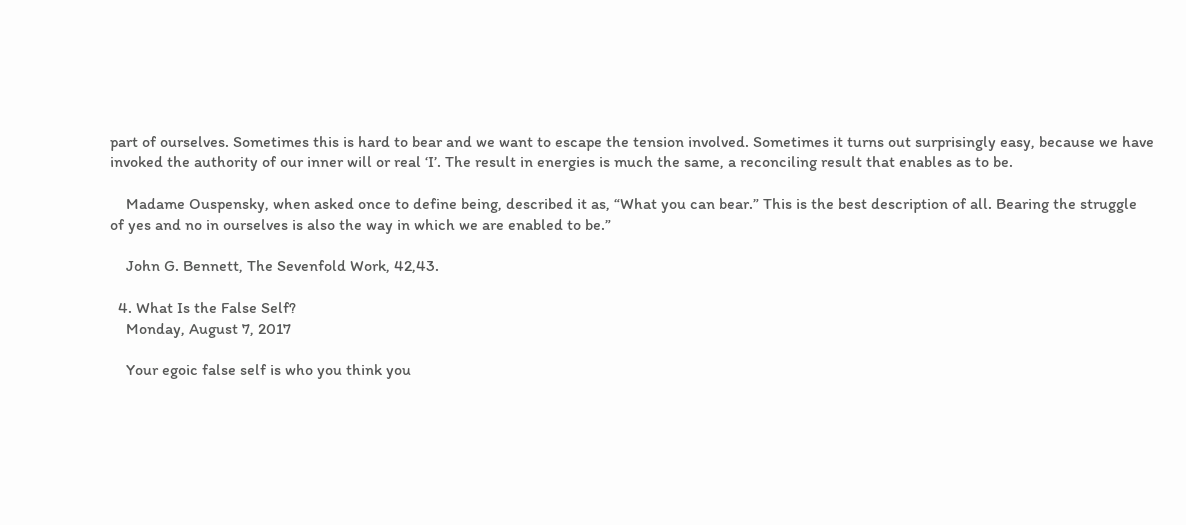part of ourselves. Sometimes this is hard to bear and we want to escape the tension involved. Sometimes it turns out surprisingly easy, because we have invoked the authority of our inner will or real ‘I’. The result in energies is much the same, a reconciling result that enables as to be.

    Madame Ouspensky, when asked once to define being, described it as, “What you can bear.” This is the best description of all. Bearing the struggle of yes and no in ourselves is also the way in which we are enabled to be.”

    John G. Bennett, The Sevenfold Work, 42,43.

  4. What Is the False Self?
    Monday, August 7, 2017

    Your egoic false self is who you think you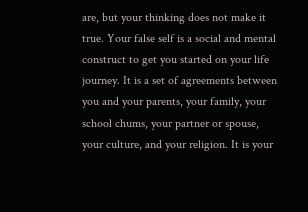are, but your thinking does not make it true. Your false self is a social and mental construct to get you started on your life journey. It is a set of agreements between you and your parents, your family, your school chums, your partner or spouse, your culture, and your religion. It is your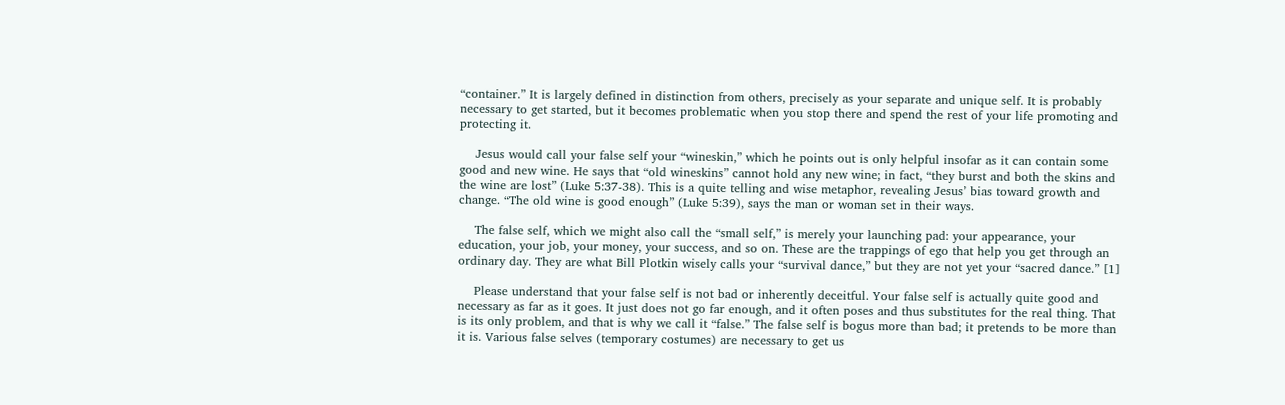“container.” It is largely defined in distinction from others, precisely as your separate and unique self. It is probably necessary to get started, but it becomes problematic when you stop there and spend the rest of your life promoting and protecting it.

    Jesus would call your false self your “wineskin,” which he points out is only helpful insofar as it can contain some good and new wine. He says that “old wineskins” cannot hold any new wine; in fact, “they burst and both the skins and the wine are lost” (Luke 5:37-38). This is a quite telling and wise metaphor, revealing Jesus’ bias toward growth and change. “The old wine is good enough” (Luke 5:39), says the man or woman set in their ways.

    The false self, which we might also call the “small self,” is merely your launching pad: your appearance, your education, your job, your money, your success, and so on. These are the trappings of ego that help you get through an ordinary day. They are what Bill Plotkin wisely calls your “survival dance,” but they are not yet your “sacred dance.” [1]

    Please understand that your false self is not bad or inherently deceitful. Your false self is actually quite good and necessary as far as it goes. It just does not go far enough, and it often poses and thus substitutes for the real thing. That is its only problem, and that is why we call it “false.” The false self is bogus more than bad; it pretends to be more than it is. Various false selves (temporary costumes) are necessary to get us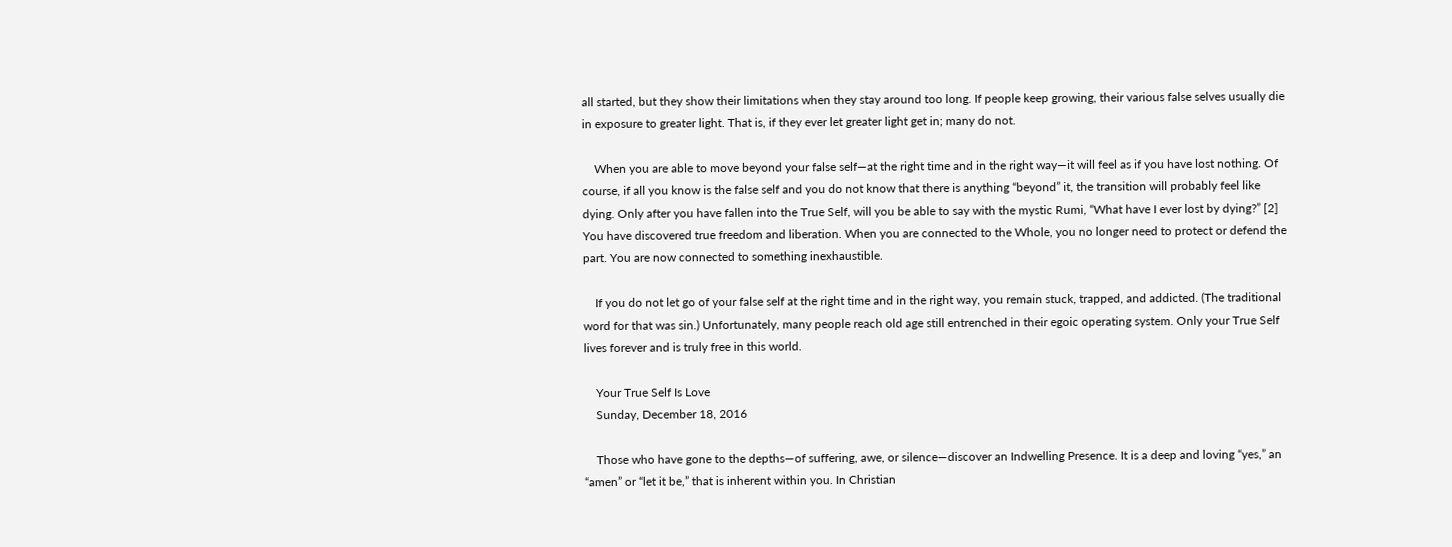all started, but they show their limitations when they stay around too long. If people keep growing, their various false selves usually die in exposure to greater light. That is, if they ever let greater light get in; many do not.

    When you are able to move beyond your false self—at the right time and in the right way—it will feel as if you have lost nothing. Of course, if all you know is the false self and you do not know that there is anything “beyond” it, the transition will probably feel like dying. Only after you have fallen into the True Self, will you be able to say with the mystic Rumi, “What have I ever lost by dying?” [2] You have discovered true freedom and liberation. When you are connected to the Whole, you no longer need to protect or defend the part. You are now connected to something inexhaustible.

    If you do not let go of your false self at the right time and in the right way, you remain stuck, trapped, and addicted. (The traditional word for that was sin.) Unfortunately, many people reach old age still entrenched in their egoic operating system. Only your True Self lives forever and is truly free in this world.

    Your True Self Is Love
    Sunday, December 18, 2016

    Those who have gone to the depths—of suffering, awe, or silence—discover an Indwelling Presence. It is a deep and loving “yes,” an “amen” or “let it be,” that is inherent within you. In Christian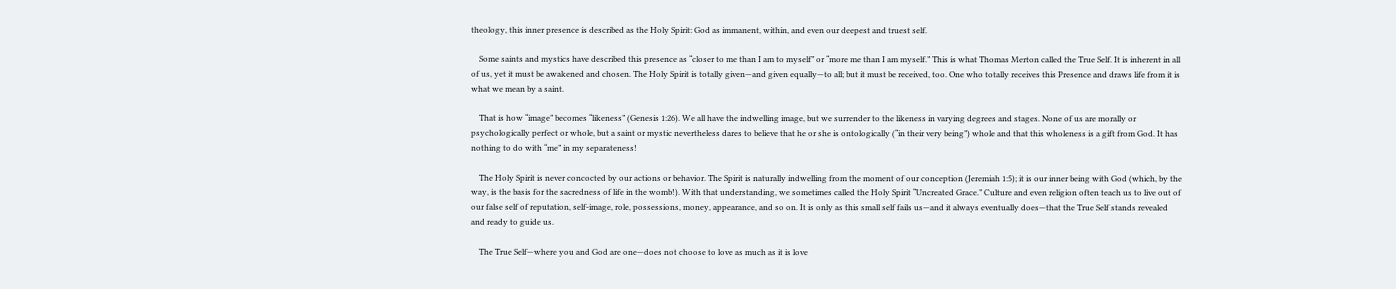theology, this inner presence is described as the Holy Spirit: God as immanent, within, and even our deepest and truest self.

    Some saints and mystics have described this presence as “closer to me than I am to myself” or “more me than I am myself.” This is what Thomas Merton called the True Self. It is inherent in all of us, yet it must be awakened and chosen. The Holy Spirit is totally given—and given equally—to all; but it must be received, too. One who totally receives this Presence and draws life from it is what we mean by a saint.

    That is how “image” becomes “likeness” (Genesis 1:26). We all have the indwelling image, but we surrender to the likeness in varying degrees and stages. None of us are morally or psychologically perfect or whole, but a saint or mystic nevertheless dares to believe that he or she is ontologically (“in their very being”) whole and that this wholeness is a gift from God. It has nothing to do with “me” in my separateness!

    The Holy Spirit is never concocted by our actions or behavior. The Spirit is naturally indwelling from the moment of our conception (Jeremiah 1:5); it is our inner being with God (which, by the way, is the basis for the sacredness of life in the womb!). With that understanding, we sometimes called the Holy Spirit “Uncreated Grace.” Culture and even religion often teach us to live out of our false self of reputation, self-image, role, possessions, money, appearance, and so on. It is only as this small self fails us—and it always eventually does—that the True Self stands revealed and ready to guide us.

    The True Self—where you and God are one—does not choose to love as much as it is love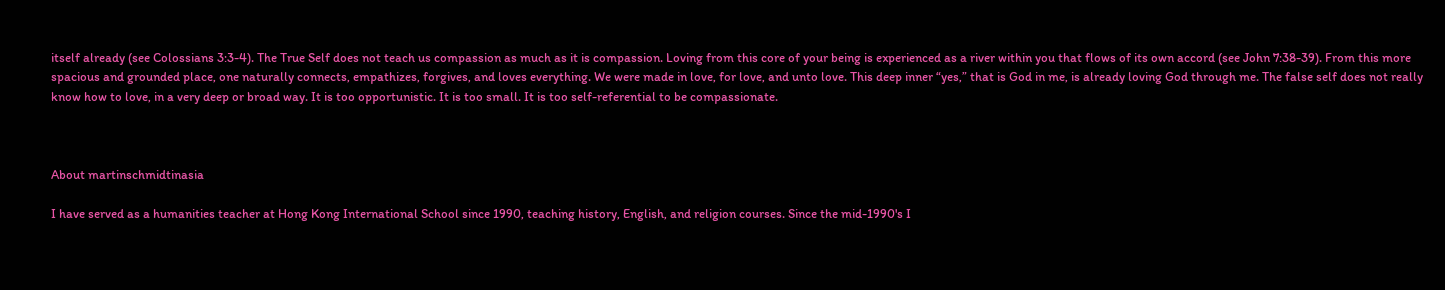itself already (see Colossians 3:3-4). The True Self does not teach us compassion as much as it is compassion. Loving from this core of your being is experienced as a river within you that flows of its own accord (see John 7:38-39). From this more spacious and grounded place, one naturally connects, empathizes, forgives, and loves everything. We were made in love, for love, and unto love. This deep inner “yes,” that is God in me, is already loving God through me. The false self does not really know how to love, in a very deep or broad way. It is too opportunistic. It is too small. It is too self-referential to be compassionate.



About martinschmidtinasia

I have served as a humanities teacher at Hong Kong International School since 1990, teaching history, English, and religion courses. Since the mid-1990's I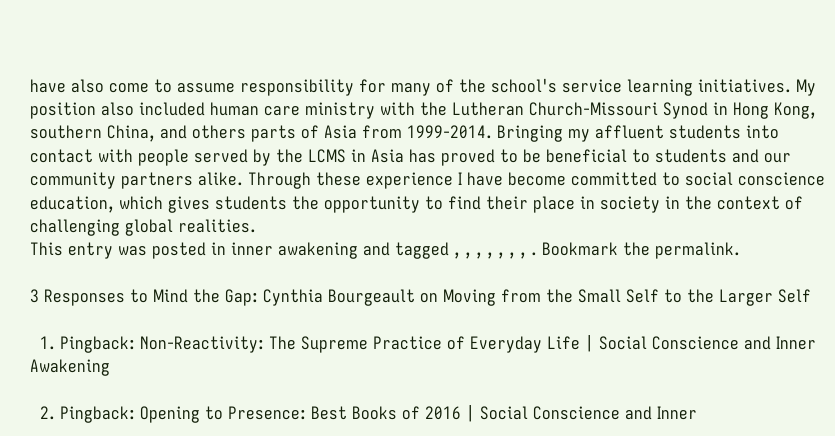have also come to assume responsibility for many of the school's service learning initiatives. My position also included human care ministry with the Lutheran Church-Missouri Synod in Hong Kong, southern China, and others parts of Asia from 1999-2014. Bringing my affluent students into contact with people served by the LCMS in Asia has proved to be beneficial to students and our community partners alike. Through these experience I have become committed to social conscience education, which gives students the opportunity to find their place in society in the context of challenging global realities.
This entry was posted in inner awakening and tagged , , , , , , , . Bookmark the permalink.

3 Responses to Mind the Gap: Cynthia Bourgeault on Moving from the Small Self to the Larger Self

  1. Pingback: Non-Reactivity: The Supreme Practice of Everyday Life | Social Conscience and Inner Awakening

  2. Pingback: Opening to Presence: Best Books of 2016 | Social Conscience and Inner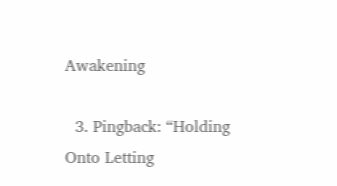Awakening

  3. Pingback: “Holding Onto Letting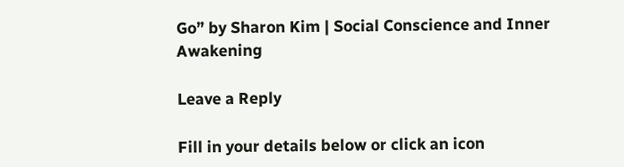Go” by Sharon Kim | Social Conscience and Inner Awakening

Leave a Reply

Fill in your details below or click an icon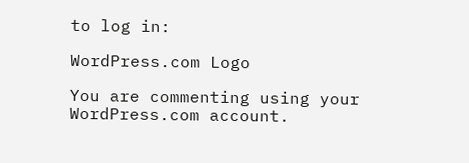to log in:

WordPress.com Logo

You are commenting using your WordPress.com account.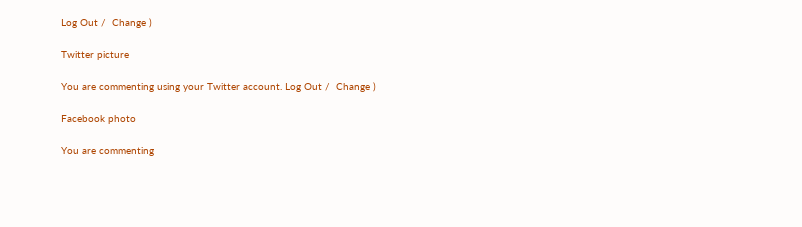Log Out /  Change )

Twitter picture

You are commenting using your Twitter account. Log Out /  Change )

Facebook photo

You are commenting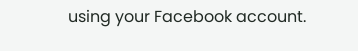using your Facebook account.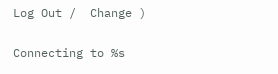Log Out /  Change )

Connecting to %s